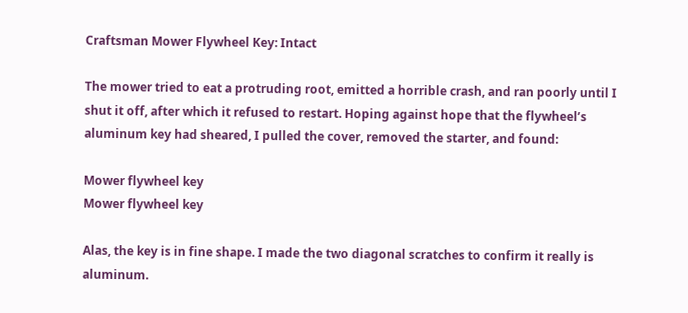Craftsman Mower Flywheel Key: Intact

The mower tried to eat a protruding root, emitted a horrible crash, and ran poorly until I shut it off, after which it refused to restart. Hoping against hope that the flywheel’s aluminum key had sheared, I pulled the cover, removed the starter, and found:

Mower flywheel key
Mower flywheel key

Alas, the key is in fine shape. I made the two diagonal scratches to confirm it really is aluminum.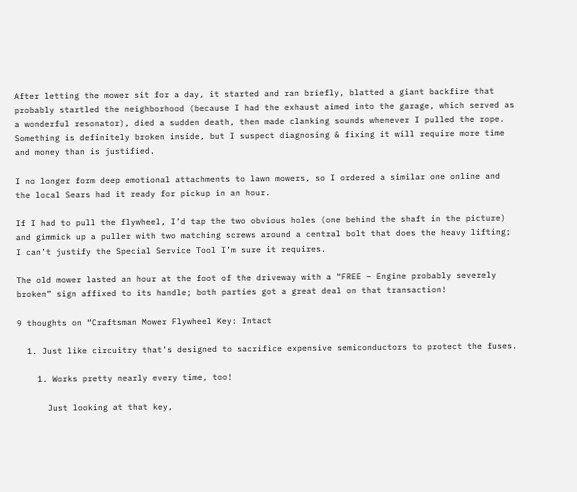After letting the mower sit for a day, it started and ran briefly, blatted a giant backfire that probably startled the neighborhood (because I had the exhaust aimed into the garage, which served as a wonderful resonator), died a sudden death, then made clanking sounds whenever I pulled the rope. Something is definitely broken inside, but I suspect diagnosing & fixing it will require more time and money than is justified.

I no longer form deep emotional attachments to lawn mowers, so I ordered a similar one online and the local Sears had it ready for pickup in an hour.

If I had to pull the flywheel, I’d tap the two obvious holes (one behind the shaft in the picture) and gimmick up a puller with two matching screws around a central bolt that does the heavy lifting; I can’t justify the Special Service Tool I’m sure it requires.

The old mower lasted an hour at the foot of the driveway with a “FREE – Engine probably severely broken” sign affixed to its handle; both parties got a great deal on that transaction!

9 thoughts on “Craftsman Mower Flywheel Key: Intact

  1. Just like circuitry that’s designed to sacrifice expensive semiconductors to protect the fuses.

    1. Works pretty nearly every time, too!

      Just looking at that key,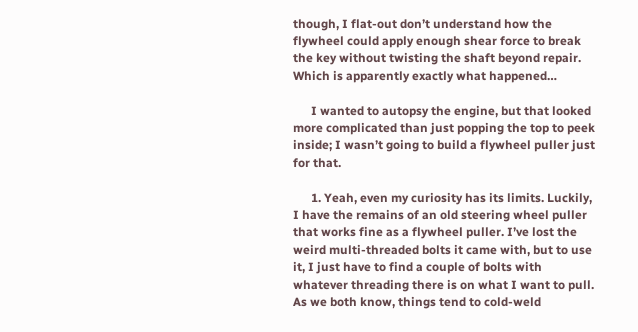though, I flat-out don’t understand how the flywheel could apply enough shear force to break the key without twisting the shaft beyond repair. Which is apparently exactly what happened…

      I wanted to autopsy the engine, but that looked more complicated than just popping the top to peek inside; I wasn’t going to build a flywheel puller just for that.

      1. Yeah, even my curiosity has its limits. Luckily, I have the remains of an old steering wheel puller that works fine as a flywheel puller. I’ve lost the weird multi-threaded bolts it came with, but to use it, I just have to find a couple of bolts with whatever threading there is on what I want to pull. As we both know, things tend to cold-weld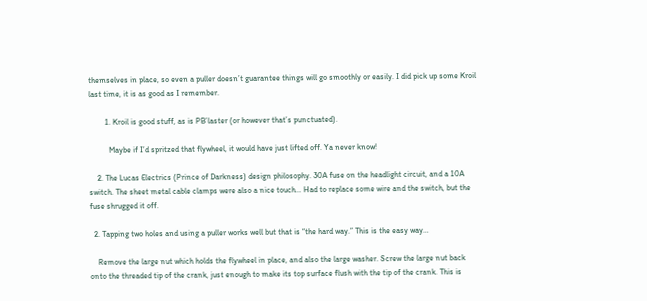themselves in place, so even a puller doesn’t guarantee things will go smoothly or easily. I did pick up some Kroil last time, it is as good as I remember.

        1. Kroil is good stuff, as is PB’laster (or however that’s punctuated).

          Maybe if I’d spritzed that flywheel, it would have just lifted off. Ya never know!

    2. The Lucas Electrics (Prince of Darkness) design philosophy. 30A fuse on the headlight circuit, and a 10A switch. The sheet metal cable clamps were also a nice touch… Had to replace some wire and the switch, but the fuse shrugged it off.

  2. Tapping two holes and using a puller works well but that is “the hard way.” This is the easy way…

    Remove the large nut which holds the flywheel in place, and also the large washer. Screw the large nut back onto the threaded tip of the crank, just enough to make its top surface flush with the tip of the crank. This is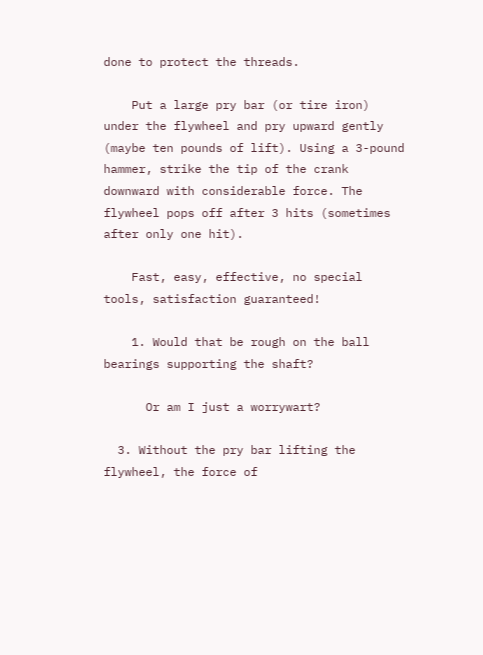done to protect the threads.

    Put a large pry bar (or tire iron) under the flywheel and pry upward gently (maybe ten pounds of lift). Using a 3-pound hammer, strike the tip of the crank downward with considerable force. The flywheel pops off after 3 hits (sometimes after only one hit).

    Fast, easy, effective, no special tools, satisfaction guaranteed!

    1. Would that be rough on the ball bearings supporting the shaft?

      Or am I just a worrywart?

  3. Without the pry bar lifting the flywheel, the force of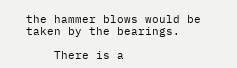the hammer blows would be taken by the bearings.

    There is a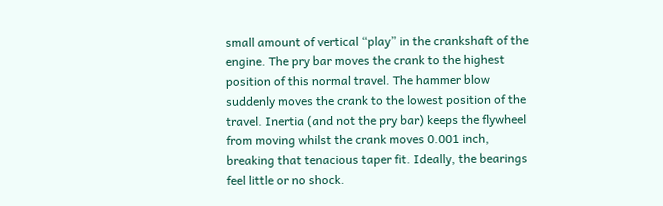small amount of vertical “play” in the crankshaft of the engine. The pry bar moves the crank to the highest position of this normal travel. The hammer blow suddenly moves the crank to the lowest position of the travel. Inertia (and not the pry bar) keeps the flywheel from moving whilst the crank moves 0.001 inch, breaking that tenacious taper fit. Ideally, the bearings feel little or no shock.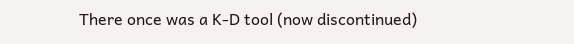There once was a K-D tool (now discontinued)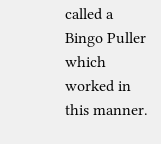called a Bingo Puller which worked in this manner.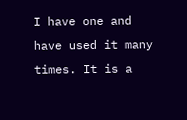I have one and have used it many times. It is a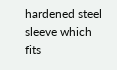hardened steel sleeve which fits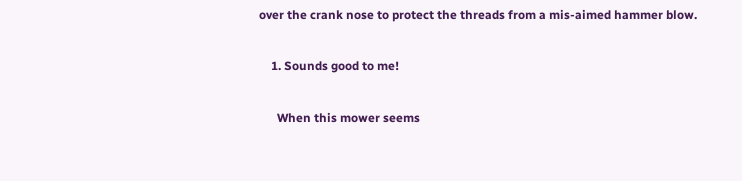over the crank nose to protect the threads from a mis-aimed hammer blow.

    1. Sounds good to me!

      When this mower seems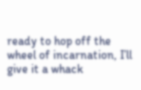ready to hop off the wheel of incarnation, I’ll give it a whack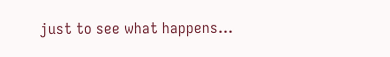just to see what happens…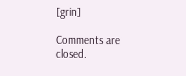[grin]

Comments are closed.